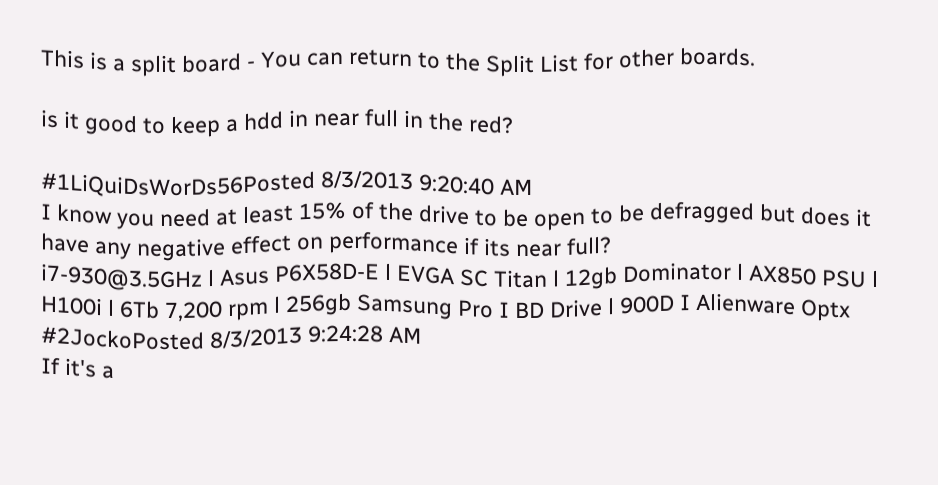This is a split board - You can return to the Split List for other boards.

is it good to keep a hdd in near full in the red?

#1LiQuiDsWorDs56Posted 8/3/2013 9:20:40 AM
I know you need at least 15% of the drive to be open to be defragged but does it have any negative effect on performance if its near full?
i7-930@3.5GHz l Asus P6X58D-E l EVGA SC Titan l 12gb Dominator l AX850 PSU l H100i l 6Tb 7,200 rpm l 256gb Samsung Pro I BD Drive l 900D I Alienware Optx
#2JockoPosted 8/3/2013 9:24:28 AM
If it's a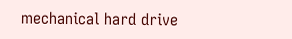mechanical hard drive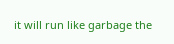it will run like garbage the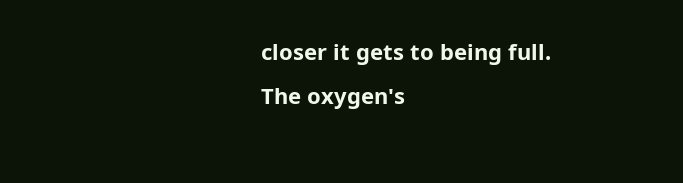closer it gets to being full.
The oxygen's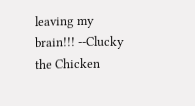leaving my brain!!! --Clucky the Chicken